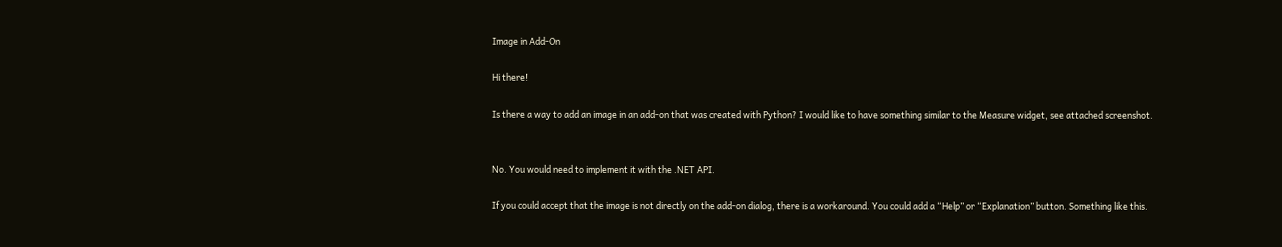Image in Add-On

Hi there!

Is there a way to add an image in an add-on that was created with Python? I would like to have something similar to the Measure widget, see attached screenshot.


No. You would need to implement it with the .NET API.

If you could accept that the image is not directly on the add-on dialog, there is a workaround. You could add a “Help” or “Explanation” button. Something like this.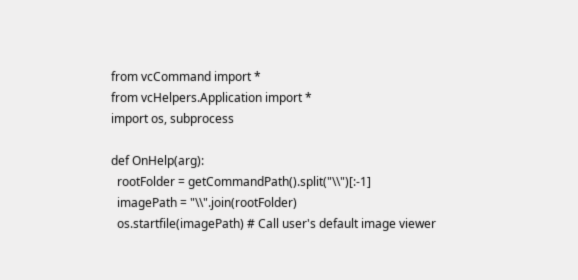from vcCommand import *
from vcHelpers.Application import *
import os, subprocess

def OnHelp(arg):
  rootFolder = getCommandPath().split("\\")[:-1]
  imagePath = "\\".join(rootFolder)
  os.startfile(imagePath) # Call user's default image viewer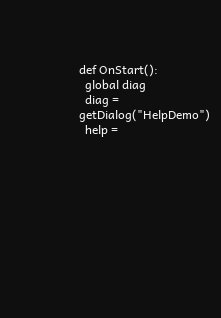def OnStart():
  global diag
  diag = getDialog("HelpDemo")
  help =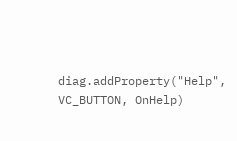diag.addProperty("Help", VC_BUTTON, OnHelp)